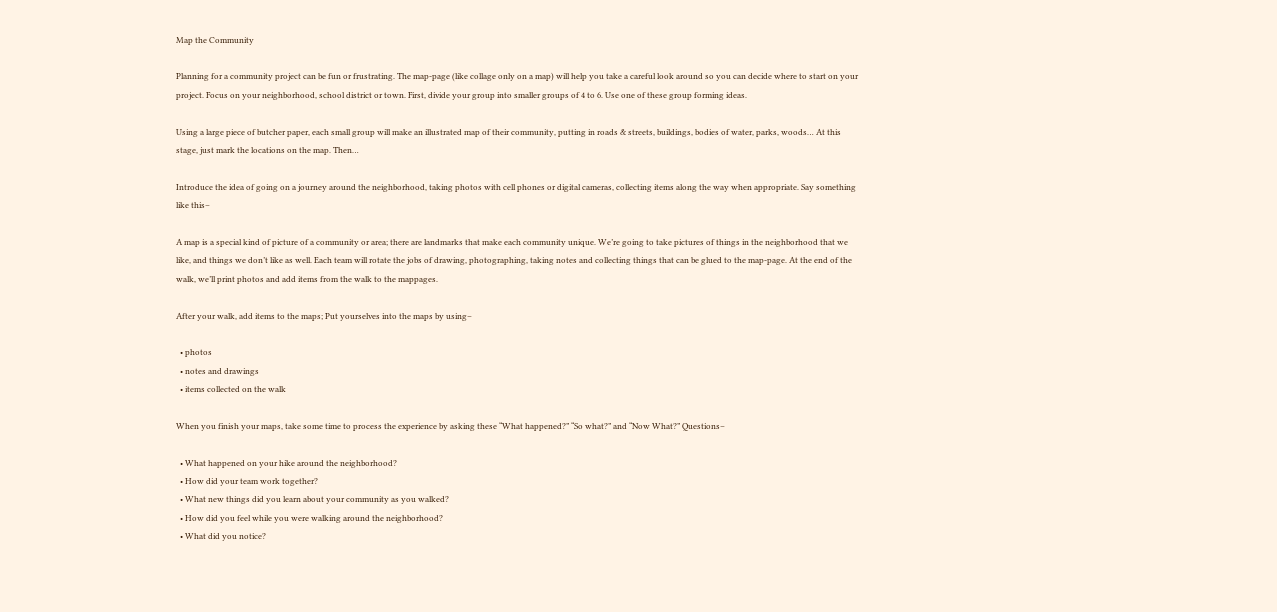Map the Community

Planning for a community project can be fun or frustrating. The map-page (like collage only on a map) will help you take a careful look around so you can decide where to start on your project. Focus on your neighborhood, school district or town. First, divide your group into smaller groups of 4 to 6. Use one of these group forming ideas.

Using a large piece of butcher paper, each small group will make an illustrated map of their community, putting in roads & streets, buildings, bodies of water, parks, woods… At this stage, just mark the locations on the map. Then…

Introduce the idea of going on a journey around the neighborhood, taking photos with cell phones or digital cameras, collecting items along the way when appropriate. Say something like this–

A map is a special kind of picture of a community or area; there are landmarks that make each community unique. We’re going to take pictures of things in the neighborhood that we like, and things we don’t like as well. Each team will rotate the jobs of drawing, photographing, taking notes and collecting things that can be glued to the map-page. At the end of the walk, we’ll print photos and add items from the walk to the mappages.

After your walk, add items to the maps; Put yourselves into the maps by using–

  • photos
  • notes and drawings
  • items collected on the walk

When you finish your maps, take some time to process the experience by asking these “What happened?” “So what?” and “Now What?” Questions–

  • What happened on your hike around the neighborhood?
  • How did your team work together?
  • What new things did you learn about your community as you walked?
  • How did you feel while you were walking around the neighborhood?
  • What did you notice?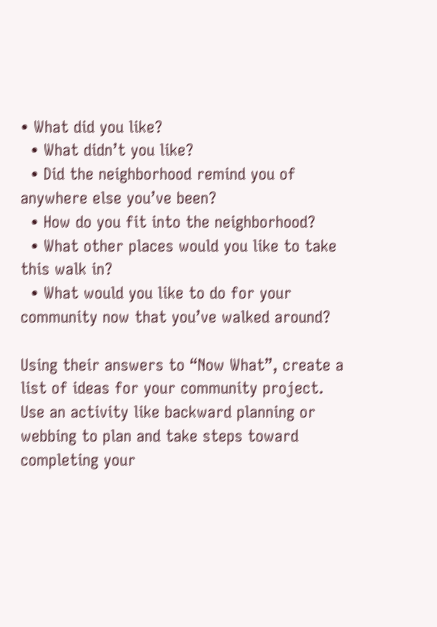• What did you like?
  • What didn’t you like?
  • Did the neighborhood remind you of anywhere else you’ve been?
  • How do you fit into the neighborhood?
  • What other places would you like to take this walk in?
  • What would you like to do for your community now that you’ve walked around?

Using their answers to “Now What”, create a list of ideas for your community project. Use an activity like backward planning or webbing to plan and take steps toward completing your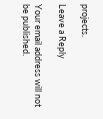projects.

Leave a Reply

Your email address will not be published.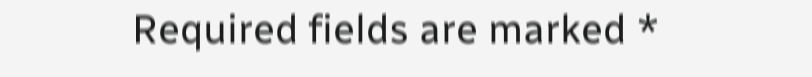Required fields are marked *